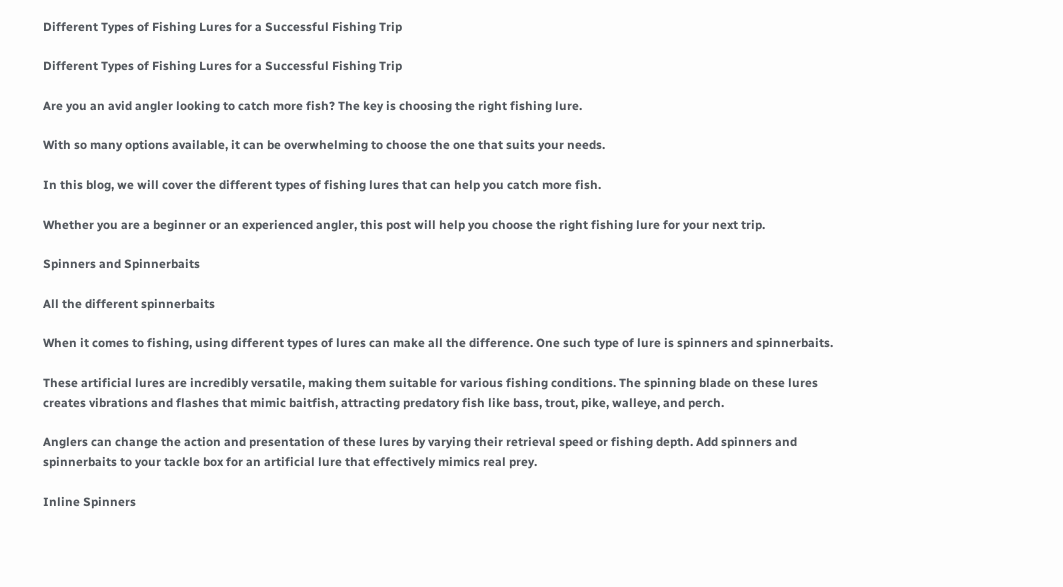Different Types of Fishing Lures for a Successful Fishing Trip

Different Types of Fishing Lures for a Successful Fishing Trip

Are you an avid angler looking to catch more fish? The key is choosing the right fishing lure.

With so many options available, it can be overwhelming to choose the one that suits your needs.

In this blog, we will cover the different types of fishing lures that can help you catch more fish.

Whether you are a beginner or an experienced angler, this post will help you choose the right fishing lure for your next trip.

Spinners and Spinnerbaits

All the different spinnerbaits

When it comes to fishing, using different types of lures can make all the difference. One such type of lure is spinners and spinnerbaits.

These artificial lures are incredibly versatile, making them suitable for various fishing conditions. The spinning blade on these lures creates vibrations and flashes that mimic baitfish, attracting predatory fish like bass, trout, pike, walleye, and perch.

Anglers can change the action and presentation of these lures by varying their retrieval speed or fishing depth. Add spinners and spinnerbaits to your tackle box for an artificial lure that effectively mimics real prey.

Inline Spinners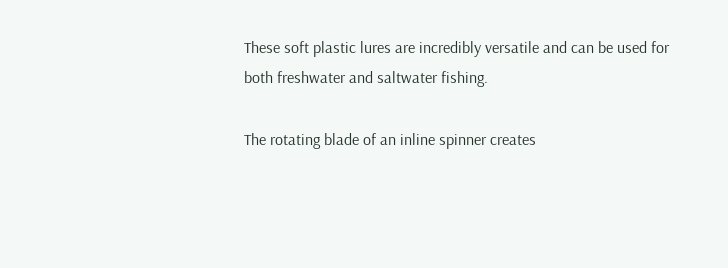These soft plastic lures are incredibly versatile and can be used for both freshwater and saltwater fishing.

The rotating blade of an inline spinner creates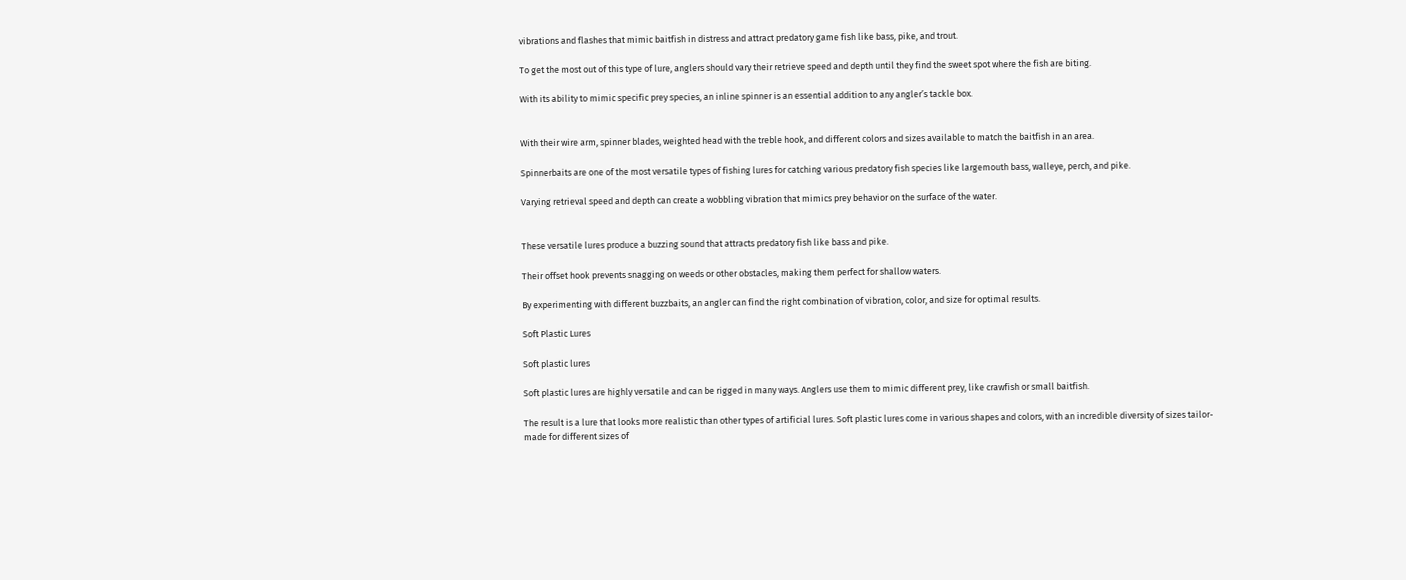vibrations and flashes that mimic baitfish in distress and attract predatory game fish like bass, pike, and trout.

To get the most out of this type of lure, anglers should vary their retrieve speed and depth until they find the sweet spot where the fish are biting.

With its ability to mimic specific prey species, an inline spinner is an essential addition to any angler’s tackle box.


With their wire arm, spinner blades, weighted head with the treble hook, and different colors and sizes available to match the baitfish in an area.

Spinnerbaits are one of the most versatile types of fishing lures for catching various predatory fish species like largemouth bass, walleye, perch, and pike.

Varying retrieval speed and depth can create a wobbling vibration that mimics prey behavior on the surface of the water.


These versatile lures produce a buzzing sound that attracts predatory fish like bass and pike.

Their offset hook prevents snagging on weeds or other obstacles, making them perfect for shallow waters.

By experimenting with different buzzbaits, an angler can find the right combination of vibration, color, and size for optimal results.

Soft Plastic Lures

Soft plastic lures

Soft plastic lures are highly versatile and can be rigged in many ways. Anglers use them to mimic different prey, like crawfish or small baitfish.

The result is a lure that looks more realistic than other types of artificial lures. Soft plastic lures come in various shapes and colors, with an incredible diversity of sizes tailor-made for different sizes of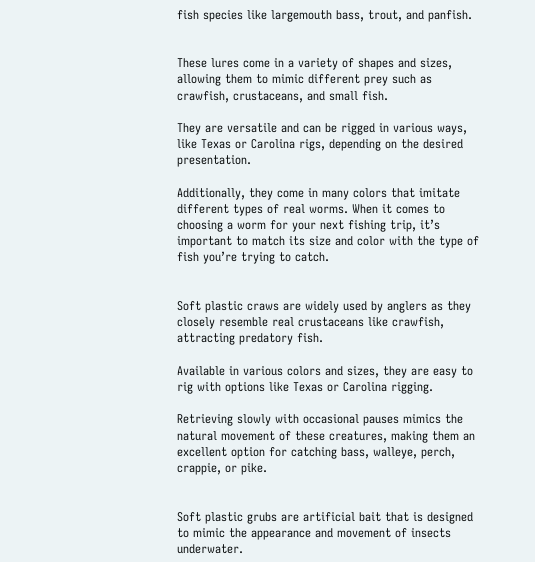fish species like largemouth bass, trout, and panfish.


These lures come in a variety of shapes and sizes, allowing them to mimic different prey such as crawfish, crustaceans, and small fish.

They are versatile and can be rigged in various ways, like Texas or Carolina rigs, depending on the desired presentation.

Additionally, they come in many colors that imitate different types of real worms. When it comes to choosing a worm for your next fishing trip, it’s important to match its size and color with the type of fish you’re trying to catch.


Soft plastic craws are widely used by anglers as they closely resemble real crustaceans like crawfish, attracting predatory fish.

Available in various colors and sizes, they are easy to rig with options like Texas or Carolina rigging.

Retrieving slowly with occasional pauses mimics the natural movement of these creatures, making them an excellent option for catching bass, walleye, perch, crappie, or pike.


Soft plastic grubs are artificial bait that is designed to mimic the appearance and movement of insects underwater.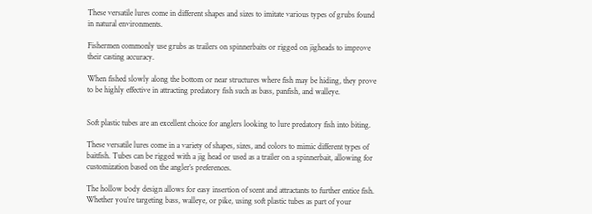These versatile lures come in different shapes and sizes to imitate various types of grubs found in natural environments.

Fishermen commonly use grubs as trailers on spinnerbaits or rigged on jigheads to improve their casting accuracy.

When fished slowly along the bottom or near structures where fish may be hiding, they prove to be highly effective in attracting predatory fish such as bass, panfish, and walleye.


Soft plastic tubes are an excellent choice for anglers looking to lure predatory fish into biting.

These versatile lures come in a variety of shapes, sizes, and colors to mimic different types of baitfish. Tubes can be rigged with a jig head or used as a trailer on a spinnerbait, allowing for customization based on the angler’s preferences.

The hollow body design allows for easy insertion of scent and attractants to further entice fish. Whether you’re targeting bass, walleye, or pike, using soft plastic tubes as part of your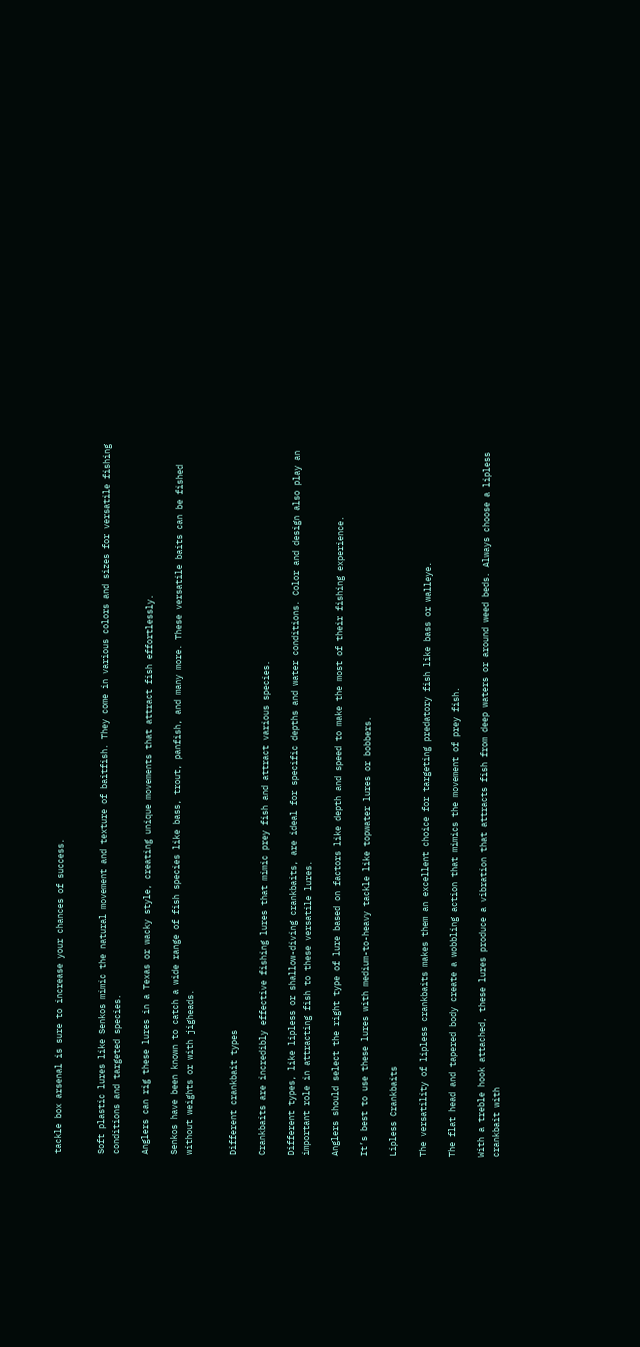tackle box arsenal is sure to increase your chances of success.


Soft plastic lures like Senkos mimic the natural movement and texture of baitfish. They come in various colors and sizes for versatile fishing conditions and targeted species.

Anglers can rig these lures in a Texas or wacky style, creating unique movements that attract fish effortlessly.

Senkos have been known to catch a wide range of fish species like bass, trout, panfish, and many more. These versatile baits can be fished without weights or with jigheads.


Different crankbait types

Crankbaits are incredibly effective fishing lures that mimic prey fish and attract various species.

Different types, like lipless or shallow-diving crankbaits, are ideal for specific depths and water conditions. Color and design also play an important role in attracting fish to these versatile lures.

Anglers should select the right type of lure based on factors like depth and speed to make the most of their fishing experience.

It’s best to use these lures with medium-to-heavy tackle like topwater lures or bobbers.

Lipless Crankbaits

The versatility of lipless crankbaits makes them an excellent choice for targeting predatory fish like bass or walleye.

The flat head and tapered body create a wobbling action that mimics the movement of prey fish.

With a treble hook attached, these lures produce a vibration that attracts fish from deep waters or around weed beds. Always choose a lipless crankbait with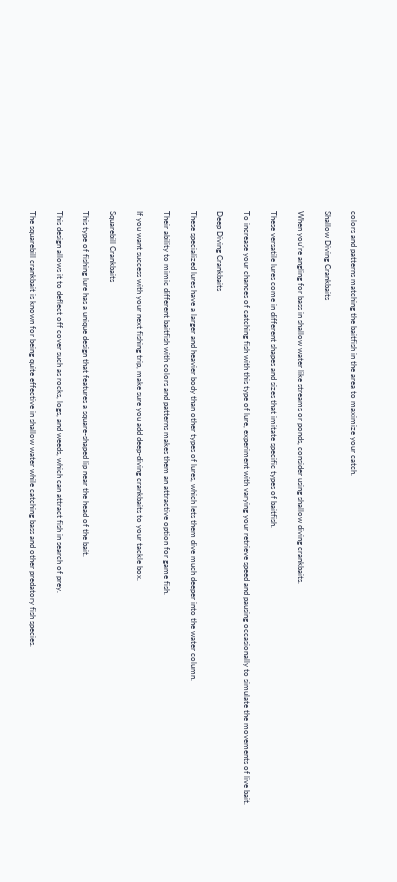colors and patterns matching the baitfish in the area to maximize your catch.

Shallow Diving Crankbaits

When you’re angling for bass in shallow water like streams or ponds, consider using shallow diving crankbaits.

These versatile lures come in different shapes and sizes that imitate specific types of baitfish.

To increase your chances of catching fish with this type of lure, experiment with varying your retrieve speed and pausing occasionally to simulate the movements of live bait.

Deep Diving Crankbaits

These specialized lures have a larger and heavier body than other types of lures, which lets them dive much deeper into the water column.

Their ability to mimic different baitfish with colors and patterns makes them an attractive option for game fish.

If you want success with your next fishing trip, make sure you add deep-diving crankbaits to your tackle box.

Squarebill Crankbaits

This type of fishing lure has a unique design that features a square-shaped lip near the head of the bait.

This design allows it to deflect off cover such as rocks, logs, and weeds, which can attract fish in search of prey.

The squarebill crankbait is known for being quite effective in shallow water while catching bass and other predatory fish species.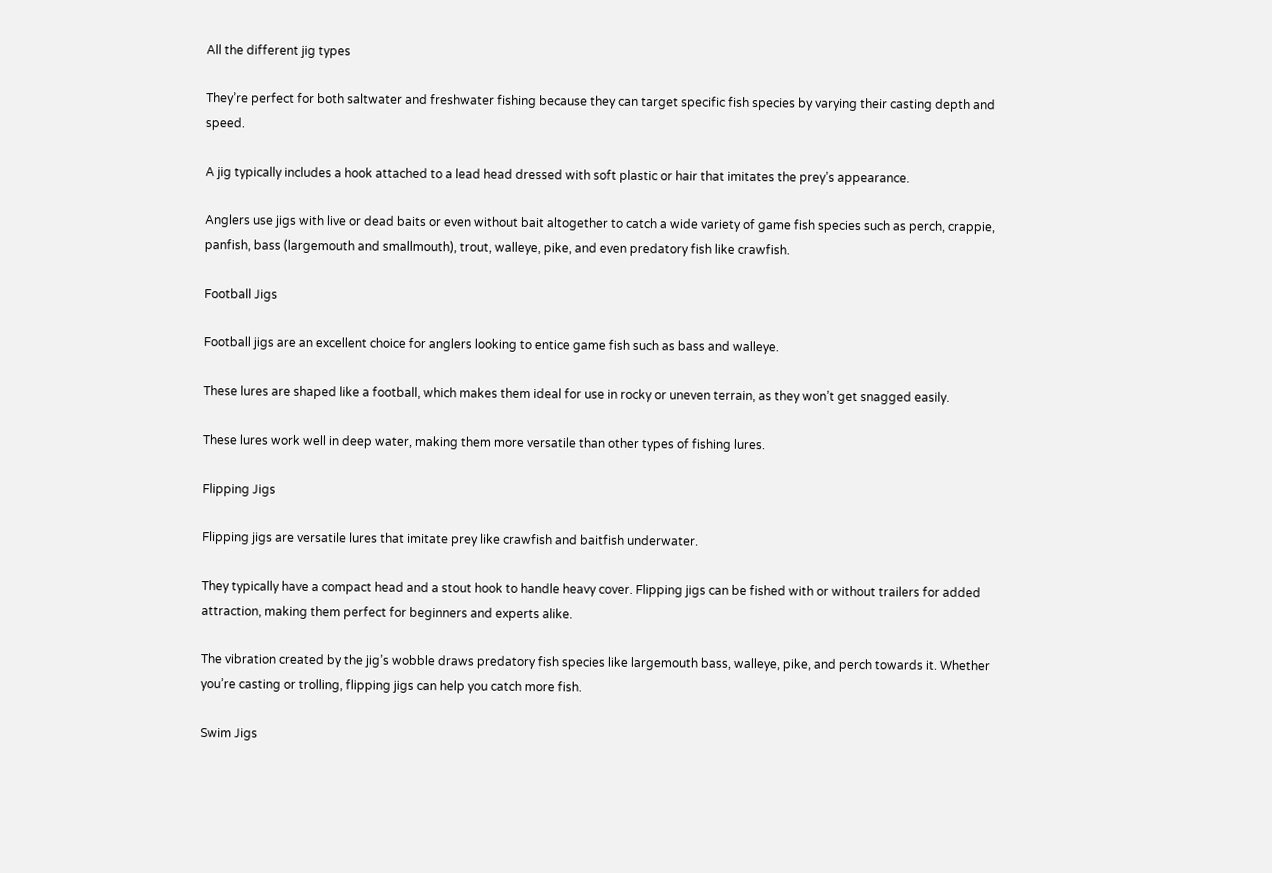All the different jig types

They’re perfect for both saltwater and freshwater fishing because they can target specific fish species by varying their casting depth and speed.

A jig typically includes a hook attached to a lead head dressed with soft plastic or hair that imitates the prey’s appearance.

Anglers use jigs with live or dead baits or even without bait altogether to catch a wide variety of game fish species such as perch, crappie, panfish, bass (largemouth and smallmouth), trout, walleye, pike, and even predatory fish like crawfish.

Football Jigs

Football jigs are an excellent choice for anglers looking to entice game fish such as bass and walleye.

These lures are shaped like a football, which makes them ideal for use in rocky or uneven terrain, as they won’t get snagged easily.

These lures work well in deep water, making them more versatile than other types of fishing lures.

Flipping Jigs

Flipping jigs are versatile lures that imitate prey like crawfish and baitfish underwater.

They typically have a compact head and a stout hook to handle heavy cover. Flipping jigs can be fished with or without trailers for added attraction, making them perfect for beginners and experts alike.

The vibration created by the jig’s wobble draws predatory fish species like largemouth bass, walleye, pike, and perch towards it. Whether you’re casting or trolling, flipping jigs can help you catch more fish.

Swim Jigs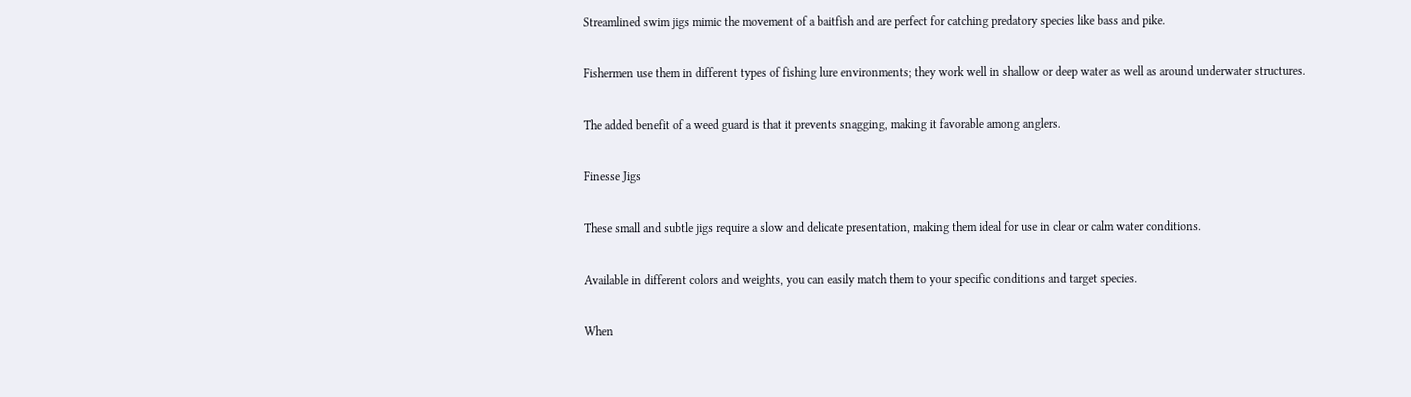Streamlined swim jigs mimic the movement of a baitfish and are perfect for catching predatory species like bass and pike.

Fishermen use them in different types of fishing lure environments; they work well in shallow or deep water as well as around underwater structures.

The added benefit of a weed guard is that it prevents snagging, making it favorable among anglers.

Finesse Jigs

These small and subtle jigs require a slow and delicate presentation, making them ideal for use in clear or calm water conditions.

Available in different colors and weights, you can easily match them to your specific conditions and target species.

When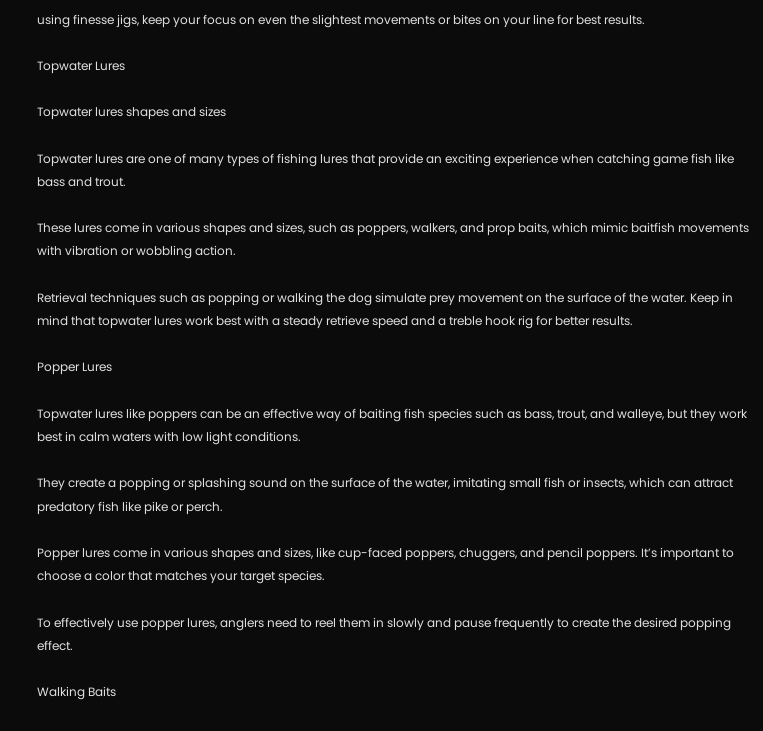using finesse jigs, keep your focus on even the slightest movements or bites on your line for best results.

Topwater Lures

Topwater lures shapes and sizes

Topwater lures are one of many types of fishing lures that provide an exciting experience when catching game fish like bass and trout.

These lures come in various shapes and sizes, such as poppers, walkers, and prop baits, which mimic baitfish movements with vibration or wobbling action.

Retrieval techniques such as popping or walking the dog simulate prey movement on the surface of the water. Keep in mind that topwater lures work best with a steady retrieve speed and a treble hook rig for better results.

Popper Lures

Topwater lures like poppers can be an effective way of baiting fish species such as bass, trout, and walleye, but they work best in calm waters with low light conditions.

They create a popping or splashing sound on the surface of the water, imitating small fish or insects, which can attract predatory fish like pike or perch.

Popper lures come in various shapes and sizes, like cup-faced poppers, chuggers, and pencil poppers. It’s important to choose a color that matches your target species.

To effectively use popper lures, anglers need to reel them in slowly and pause frequently to create the desired popping effect.

Walking Baits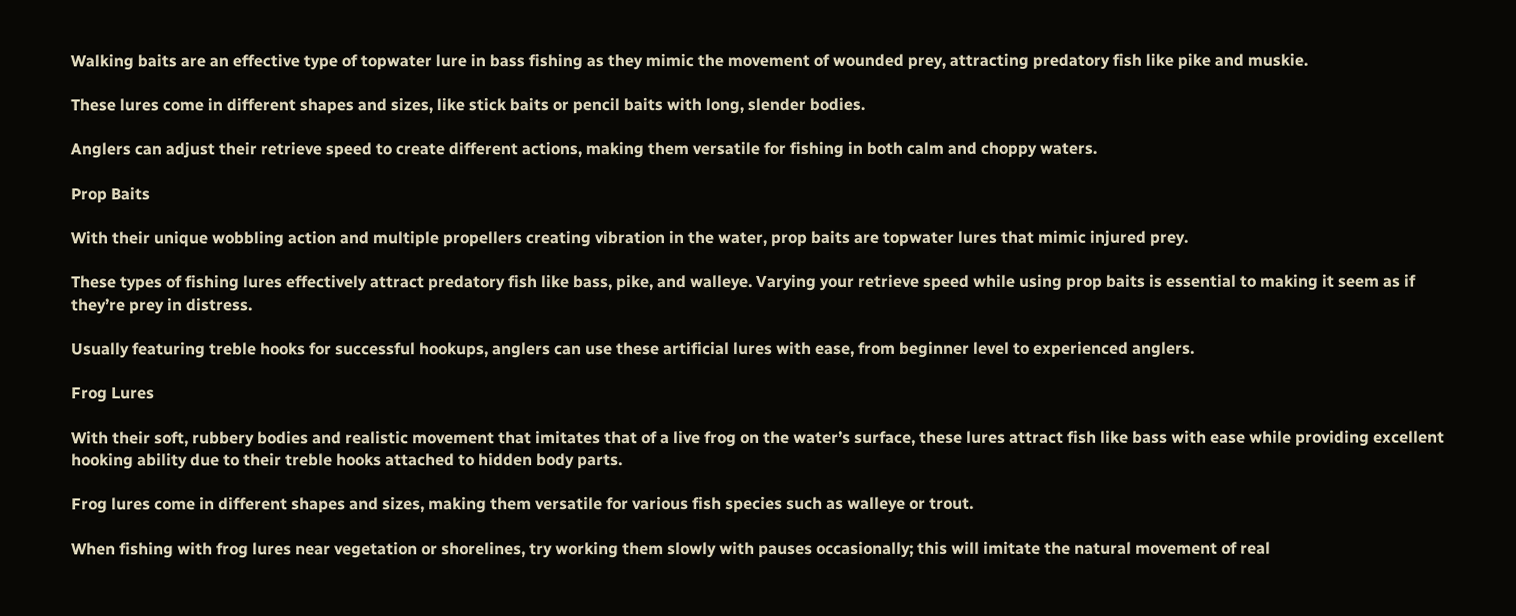Walking baits are an effective type of topwater lure in bass fishing as they mimic the movement of wounded prey, attracting predatory fish like pike and muskie.

These lures come in different shapes and sizes, like stick baits or pencil baits with long, slender bodies.

Anglers can adjust their retrieve speed to create different actions, making them versatile for fishing in both calm and choppy waters.

Prop Baits

With their unique wobbling action and multiple propellers creating vibration in the water, prop baits are topwater lures that mimic injured prey.

These types of fishing lures effectively attract predatory fish like bass, pike, and walleye. Varying your retrieve speed while using prop baits is essential to making it seem as if they’re prey in distress.

Usually featuring treble hooks for successful hookups, anglers can use these artificial lures with ease, from beginner level to experienced anglers.

Frog Lures

With their soft, rubbery bodies and realistic movement that imitates that of a live frog on the water’s surface, these lures attract fish like bass with ease while providing excellent hooking ability due to their treble hooks attached to hidden body parts.

Frog lures come in different shapes and sizes, making them versatile for various fish species such as walleye or trout.

When fishing with frog lures near vegetation or shorelines, try working them slowly with pauses occasionally; this will imitate the natural movement of real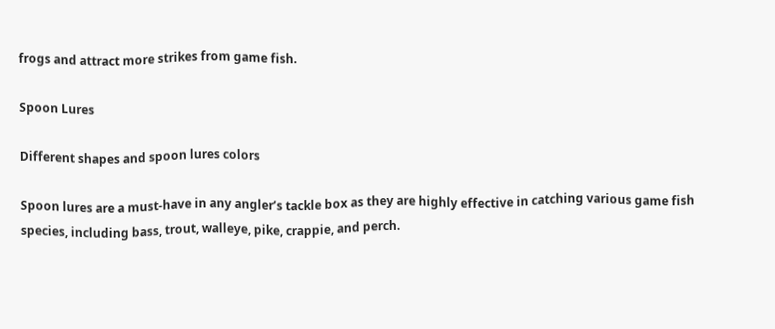frogs and attract more strikes from game fish.

Spoon Lures

Different shapes and spoon lures colors

Spoon lures are a must-have in any angler’s tackle box as they are highly effective in catching various game fish species, including bass, trout, walleye, pike, crappie, and perch.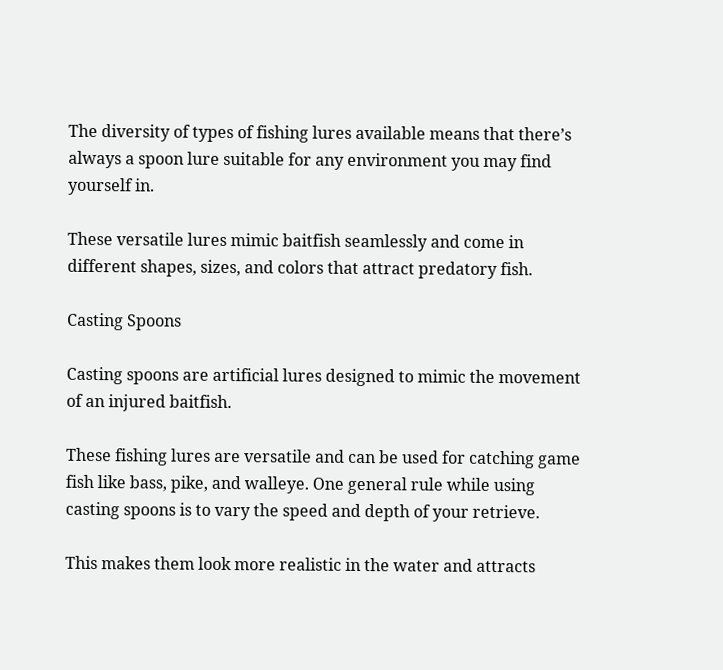The diversity of types of fishing lures available means that there’s always a spoon lure suitable for any environment you may find yourself in.

These versatile lures mimic baitfish seamlessly and come in different shapes, sizes, and colors that attract predatory fish.

Casting Spoons

Casting spoons are artificial lures designed to mimic the movement of an injured baitfish.

These fishing lures are versatile and can be used for catching game fish like bass, pike, and walleye. One general rule while using casting spoons is to vary the speed and depth of your retrieve.

This makes them look more realistic in the water and attracts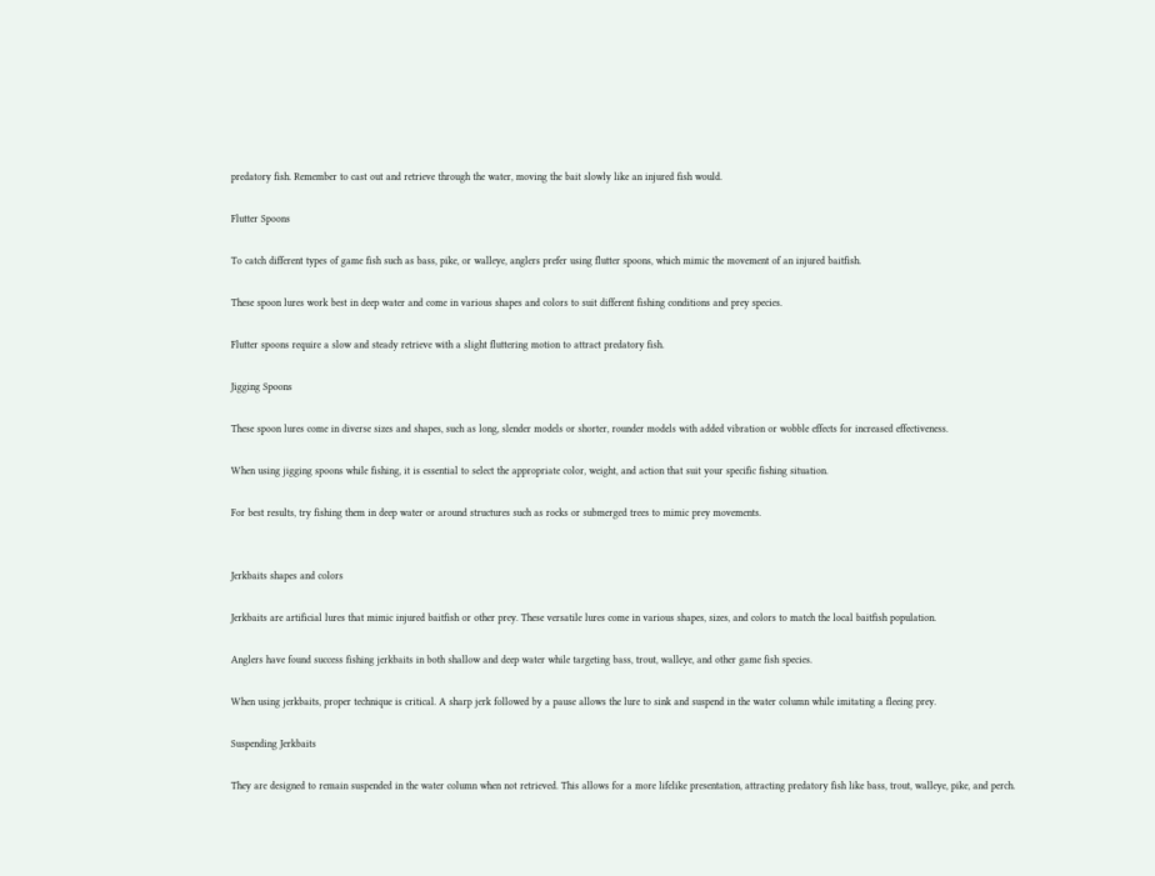predatory fish. Remember to cast out and retrieve through the water, moving the bait slowly like an injured fish would.

Flutter Spoons

To catch different types of game fish such as bass, pike, or walleye, anglers prefer using flutter spoons, which mimic the movement of an injured baitfish.

These spoon lures work best in deep water and come in various shapes and colors to suit different fishing conditions and prey species.

Flutter spoons require a slow and steady retrieve with a slight fluttering motion to attract predatory fish.

Jigging Spoons

These spoon lures come in diverse sizes and shapes, such as long, slender models or shorter, rounder models with added vibration or wobble effects for increased effectiveness.

When using jigging spoons while fishing, it is essential to select the appropriate color, weight, and action that suit your specific fishing situation.

For best results, try fishing them in deep water or around structures such as rocks or submerged trees to mimic prey movements.


Jerkbaits shapes and colors

Jerkbaits are artificial lures that mimic injured baitfish or other prey. These versatile lures come in various shapes, sizes, and colors to match the local baitfish population.

Anglers have found success fishing jerkbaits in both shallow and deep water while targeting bass, trout, walleye, and other game fish species.

When using jerkbaits, proper technique is critical. A sharp jerk followed by a pause allows the lure to sink and suspend in the water column while imitating a fleeing prey.

Suspending Jerkbaits

They are designed to remain suspended in the water column when not retrieved. This allows for a more lifelike presentation, attracting predatory fish like bass, trout, walleye, pike, and perch.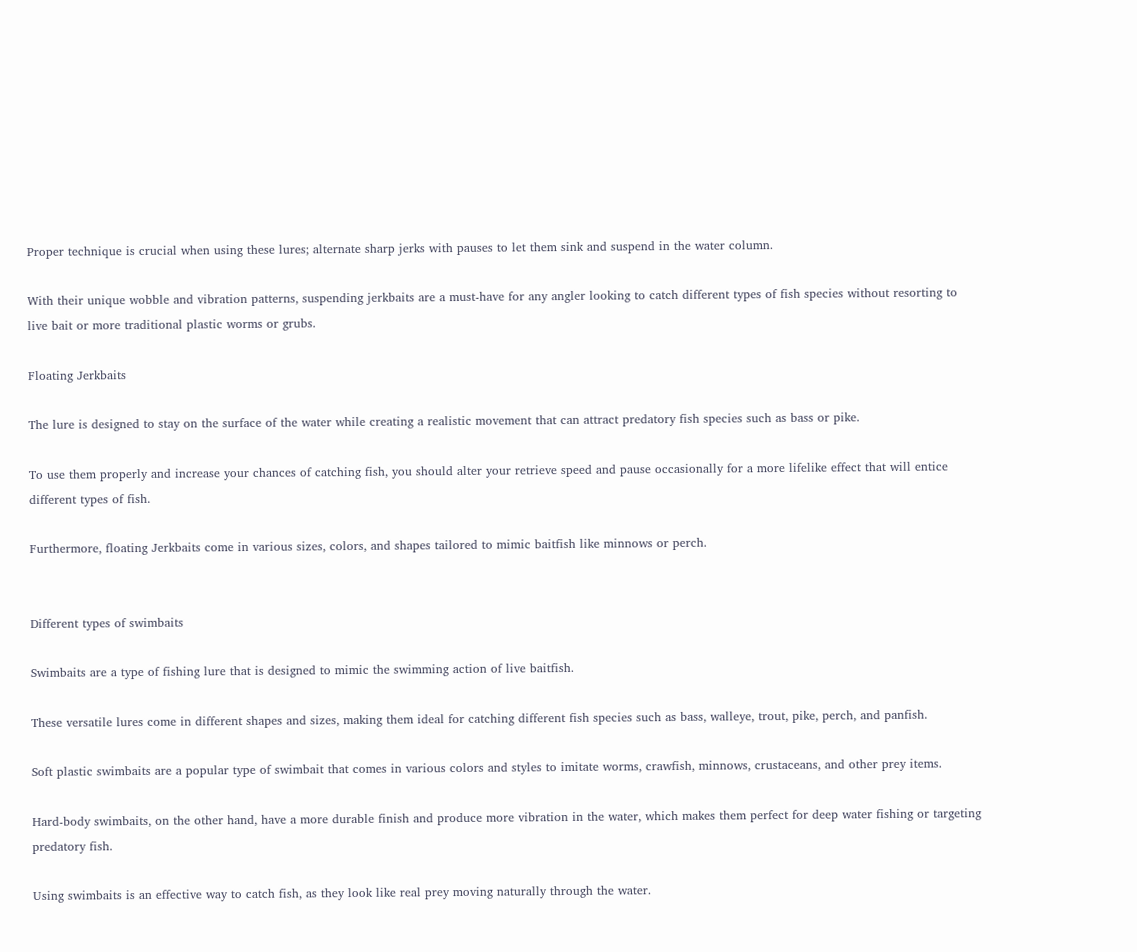Proper technique is crucial when using these lures; alternate sharp jerks with pauses to let them sink and suspend in the water column.

With their unique wobble and vibration patterns, suspending jerkbaits are a must-have for any angler looking to catch different types of fish species without resorting to live bait or more traditional plastic worms or grubs.

Floating Jerkbaits

The lure is designed to stay on the surface of the water while creating a realistic movement that can attract predatory fish species such as bass or pike.

To use them properly and increase your chances of catching fish, you should alter your retrieve speed and pause occasionally for a more lifelike effect that will entice different types of fish.

Furthermore, floating Jerkbaits come in various sizes, colors, and shapes tailored to mimic baitfish like minnows or perch.


Different types of swimbaits

Swimbaits are a type of fishing lure that is designed to mimic the swimming action of live baitfish.

These versatile lures come in different shapes and sizes, making them ideal for catching different fish species such as bass, walleye, trout, pike, perch, and panfish.

Soft plastic swimbaits are a popular type of swimbait that comes in various colors and styles to imitate worms, crawfish, minnows, crustaceans, and other prey items.

Hard-body swimbaits, on the other hand, have a more durable finish and produce more vibration in the water, which makes them perfect for deep water fishing or targeting predatory fish.

Using swimbaits is an effective way to catch fish, as they look like real prey moving naturally through the water.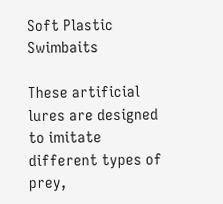Soft Plastic Swimbaits

These artificial lures are designed to imitate different types of prey,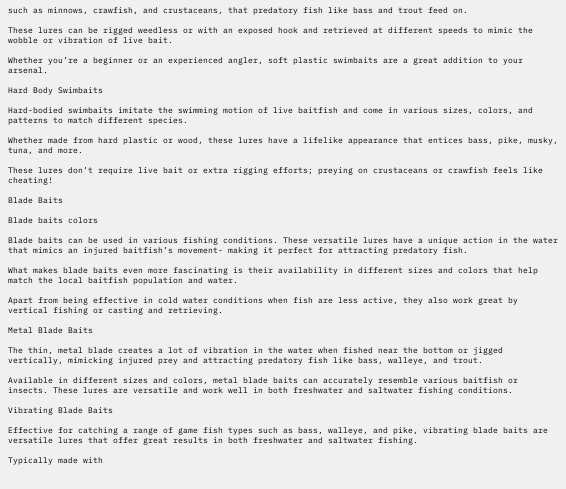such as minnows, crawfish, and crustaceans, that predatory fish like bass and trout feed on.

These lures can be rigged weedless or with an exposed hook and retrieved at different speeds to mimic the wobble or vibration of live bait.

Whether you’re a beginner or an experienced angler, soft plastic swimbaits are a great addition to your arsenal.

Hard Body Swimbaits

Hard-bodied swimbaits imitate the swimming motion of live baitfish and come in various sizes, colors, and patterns to match different species.

Whether made from hard plastic or wood, these lures have a lifelike appearance that entices bass, pike, musky, tuna, and more.

These lures don’t require live bait or extra rigging efforts; preying on crustaceans or crawfish feels like cheating!

Blade Baits

Blade baits colors

Blade baits can be used in various fishing conditions. These versatile lures have a unique action in the water that mimics an injured baitfish’s movement- making it perfect for attracting predatory fish.

What makes blade baits even more fascinating is their availability in different sizes and colors that help match the local baitfish population and water.

Apart from being effective in cold water conditions when fish are less active, they also work great by vertical fishing or casting and retrieving.

Metal Blade Baits

The thin, metal blade creates a lot of vibration in the water when fished near the bottom or jigged vertically, mimicking injured prey and attracting predatory fish like bass, walleye, and trout.

Available in different sizes and colors, metal blade baits can accurately resemble various baitfish or insects. These lures are versatile and work well in both freshwater and saltwater fishing conditions.

Vibrating Blade Baits

Effective for catching a range of game fish types such as bass, walleye, and pike, vibrating blade baits are versatile lures that offer great results in both freshwater and saltwater fishing.

Typically made with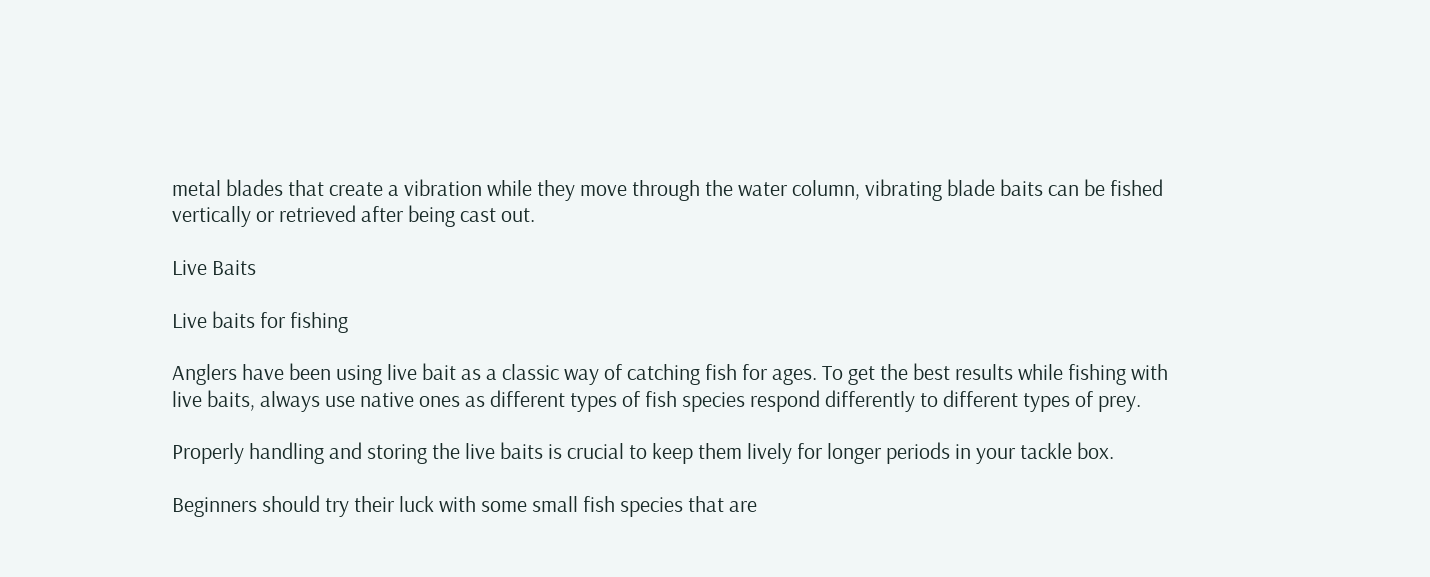metal blades that create a vibration while they move through the water column, vibrating blade baits can be fished vertically or retrieved after being cast out.

Live Baits

Live baits for fishing

Anglers have been using live bait as a classic way of catching fish for ages. To get the best results while fishing with live baits, always use native ones as different types of fish species respond differently to different types of prey.

Properly handling and storing the live baits is crucial to keep them lively for longer periods in your tackle box.

Beginners should try their luck with some small fish species that are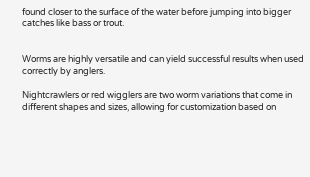found closer to the surface of the water before jumping into bigger catches like bass or trout.


Worms are highly versatile and can yield successful results when used correctly by anglers.

Nightcrawlers or red wigglers are two worm variations that come in different shapes and sizes, allowing for customization based on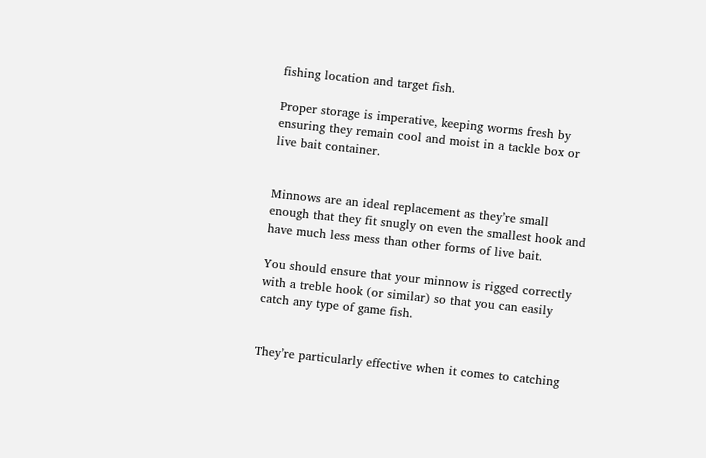fishing location and target fish.

Proper storage is imperative, keeping worms fresh by ensuring they remain cool and moist in a tackle box or live bait container.


Minnows are an ideal replacement as they’re small enough that they fit snugly on even the smallest hook and have much less mess than other forms of live bait.

You should ensure that your minnow is rigged correctly with a treble hook (or similar) so that you can easily catch any type of game fish.


They’re particularly effective when it comes to catching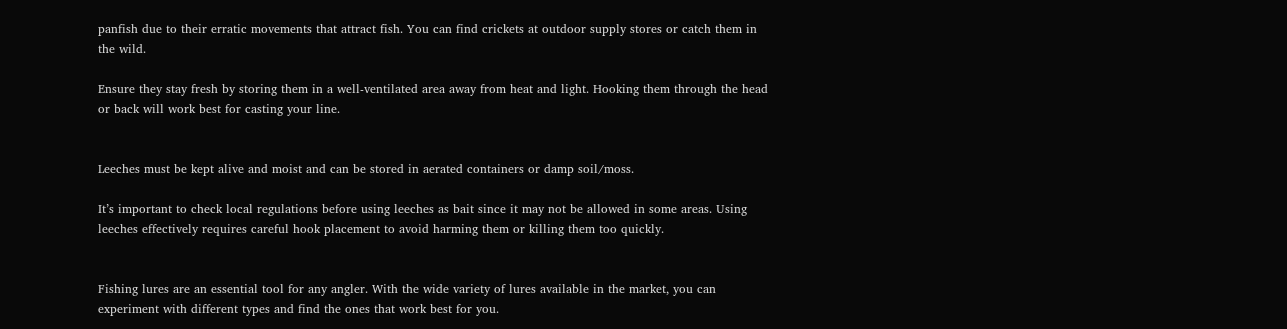panfish due to their erratic movements that attract fish. You can find crickets at outdoor supply stores or catch them in the wild.

Ensure they stay fresh by storing them in a well-ventilated area away from heat and light. Hooking them through the head or back will work best for casting your line.


Leeches must be kept alive and moist and can be stored in aerated containers or damp soil/moss.

It’s important to check local regulations before using leeches as bait since it may not be allowed in some areas. Using leeches effectively requires careful hook placement to avoid harming them or killing them too quickly.


Fishing lures are an essential tool for any angler. With the wide variety of lures available in the market, you can experiment with different types and find the ones that work best for you.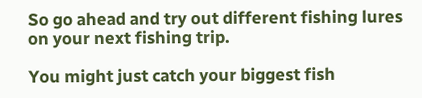So go ahead and try out different fishing lures on your next fishing trip.

You might just catch your biggest fish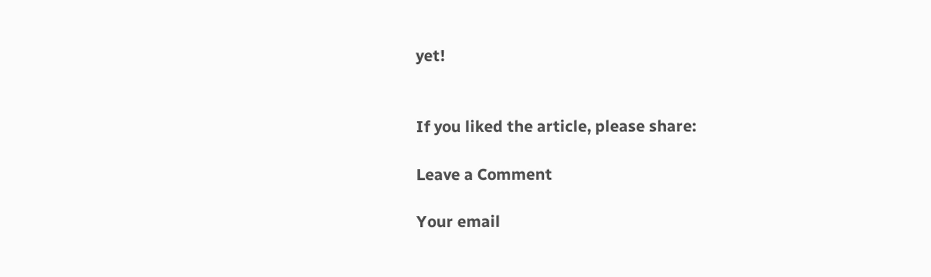yet!


If you liked the article, please share:

Leave a Comment

Your email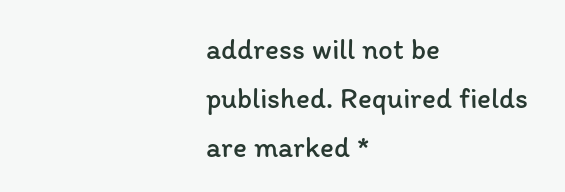address will not be published. Required fields are marked *